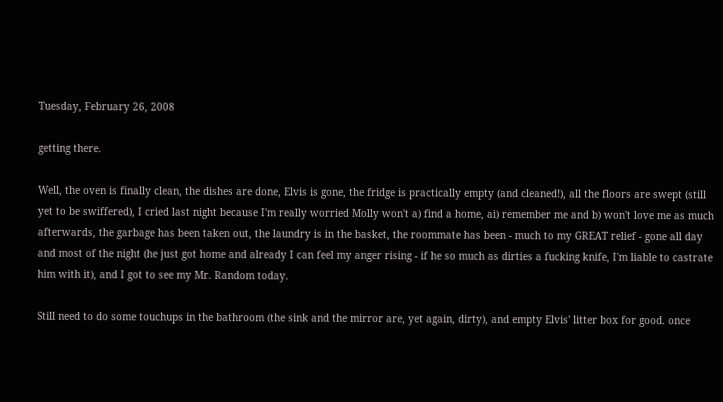Tuesday, February 26, 2008

getting there.

Well, the oven is finally clean, the dishes are done, Elvis is gone, the fridge is practically empty (and cleaned!), all the floors are swept (still yet to be swiffered), I cried last night because I'm really worried Molly won't a) find a home, ai) remember me and b) won't love me as much afterwards, the garbage has been taken out, the laundry is in the basket, the roommate has been - much to my GREAT relief - gone all day and most of the night (he just got home and already I can feel my anger rising - if he so much as dirties a fucking knife, I'm liable to castrate him with it), and I got to see my Mr. Random today.

Still need to do some touchups in the bathroom (the sink and the mirror are, yet again, dirty), and empty Elvis' litter box for good. once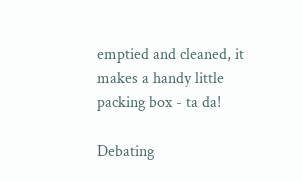emptied and cleaned, it makes a handy little packing box - ta da!

Debating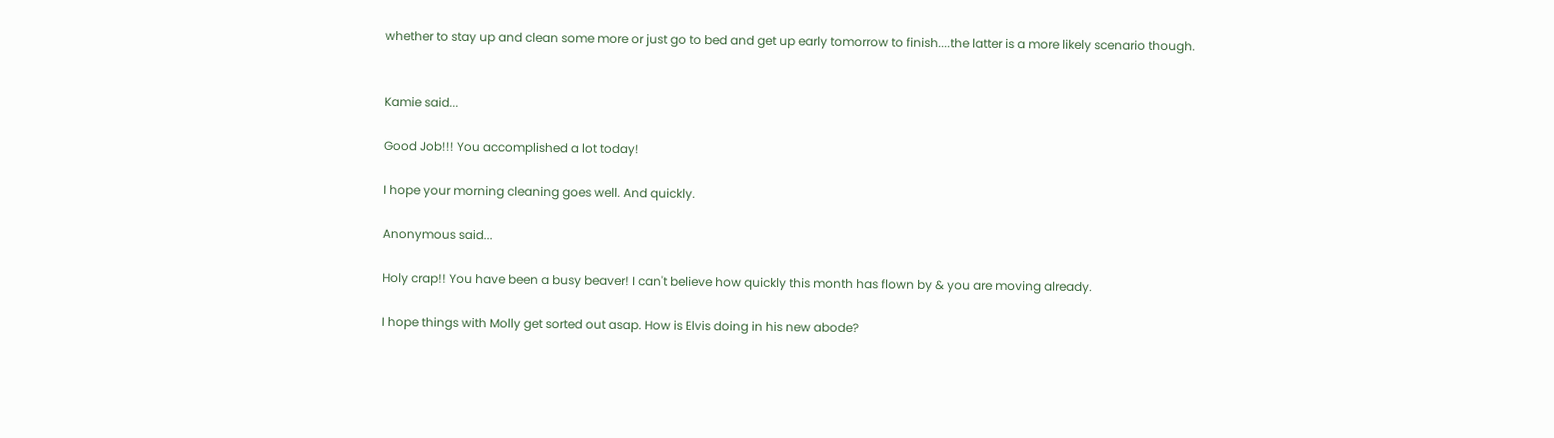whether to stay up and clean some more or just go to bed and get up early tomorrow to finish....the latter is a more likely scenario though.


Kamie said...

Good Job!!! You accomplished a lot today!

I hope your morning cleaning goes well. And quickly.

Anonymous said...

Holy crap!! You have been a busy beaver! I can't believe how quickly this month has flown by & you are moving already.

I hope things with Molly get sorted out asap. How is Elvis doing in his new abode?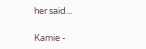her said...

Kamie -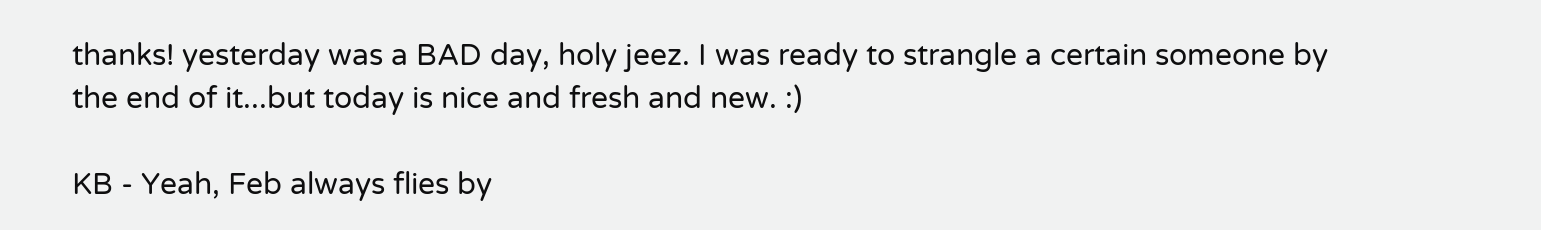thanks! yesterday was a BAD day, holy jeez. I was ready to strangle a certain someone by the end of it...but today is nice and fresh and new. :)

KB - Yeah, Feb always flies by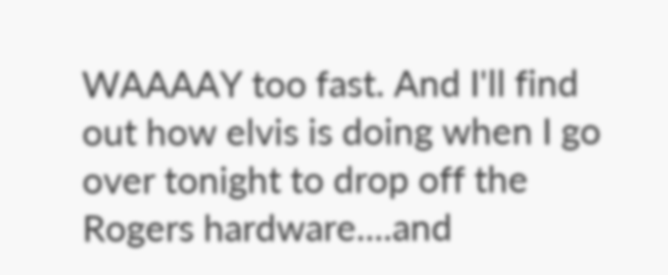WAAAAY too fast. And I'll find out how elvis is doing when I go over tonight to drop off the Rogers hardware....and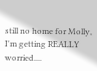still no home for Molly, I'm getting REALLY worried....